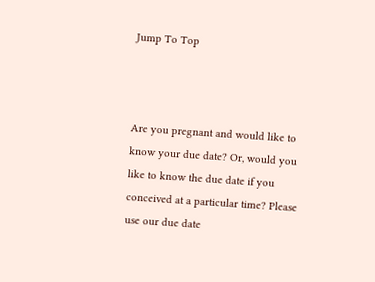Jump To Top



Are you pregnant and would like to know your due date? Or, would you like to know the due date if you conceived at a particular time? Please use our due date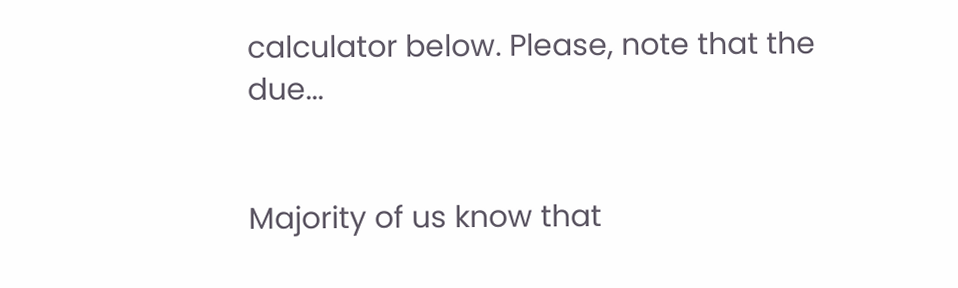calculator below. Please, note that the due...


Majority of us know that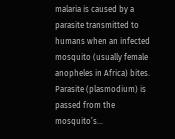malaria is caused by a parasite transmitted to humans when an infected mosquito (usually female anopheles in Africa) bites. Parasite (plasmodium) is passed from the mosquito’s...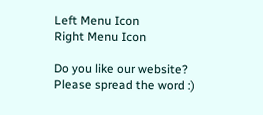Left Menu Icon
Right Menu Icon

Do you like our website? Please spread the word :)